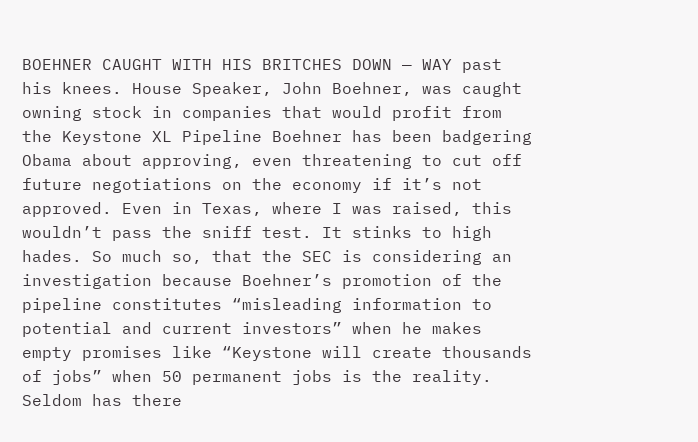BOEHNER CAUGHT WITH HIS BRITCHES DOWN — WAY past his knees. House Speaker, John Boehner, was caught owning stock in companies that would profit from the Keystone XL Pipeline Boehner has been badgering Obama about approving, even threatening to cut off future negotiations on the economy if it’s not approved. Even in Texas, where I was raised, this wouldn’t pass the sniff test. It stinks to high hades. So much so, that the SEC is considering an investigation because Boehner’s promotion of the pipeline constitutes “misleading information to potential and current investors” when he makes empty promises like “Keystone will create thousands of jobs” when 50 permanent jobs is the reality. Seldom has there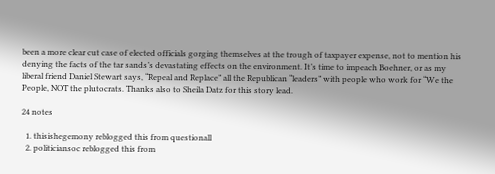been a more clear cut case of elected officials gorging themselves at the trough of taxpayer expense, not to mention his denying the facts of the tar sands’s devastating effects on the environment. It’s time to impeach Boehner, or as my liberal friend Daniel Stewart says, “Repeal and Replace” all the Republican “leaders” with people who work for “We the People, NOT the plutocrats. Thanks also to Sheila Datz for this story lead.

24 notes

  1. thisishegemony reblogged this from questionall
  2. politiciansoc reblogged this from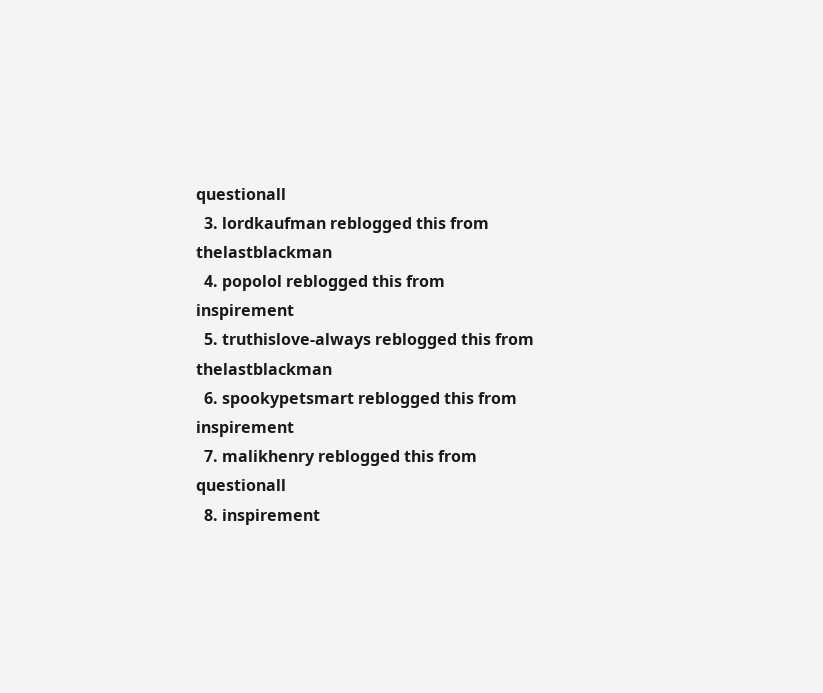questionall
  3. lordkaufman reblogged this from thelastblackman
  4. popolol reblogged this from inspirement
  5. truthislove-always reblogged this from thelastblackman
  6. spookypetsmart reblogged this from inspirement
  7. malikhenry reblogged this from questionall
  8. inspirement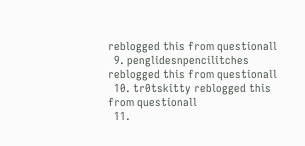reblogged this from questionall
  9. penglidesnpencilitches reblogged this from questionall
  10. tr0tskitty reblogged this from questionall
  11.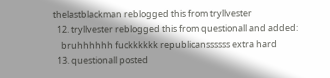thelastblackman reblogged this from tryllvester
  12. tryllvester reblogged this from questionall and added:
    bruhhhhhh fuckkkkkk republicanssssss extra hard
  13. questionall posted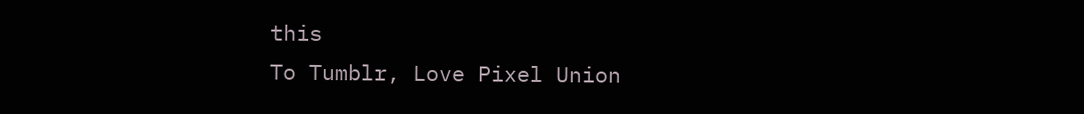this
To Tumblr, Love Pixel Union